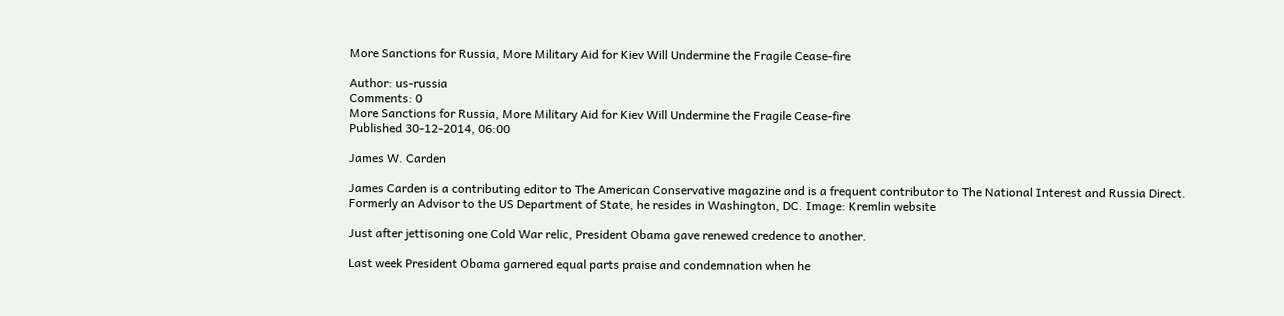More Sanctions for Russia, More Military Aid for Kiev Will Undermine the Fragile Cease-fire

Author: us-russia
Comments: 0
More Sanctions for Russia, More Military Aid for Kiev Will Undermine the Fragile Cease-fire
Published 30-12-2014, 06:00

James W. Carden

James Carden is a contributing editor to The American Conservative magazine and is a frequent contributor to The National Interest and Russia Direct. Formerly an Advisor to the US Department of State, he resides in Washington, DC. Image: Kremlin website

Just after jettisoning one Cold War relic, President Obama gave renewed credence to another.

Last week President Obama garnered equal parts praise and condemnation when he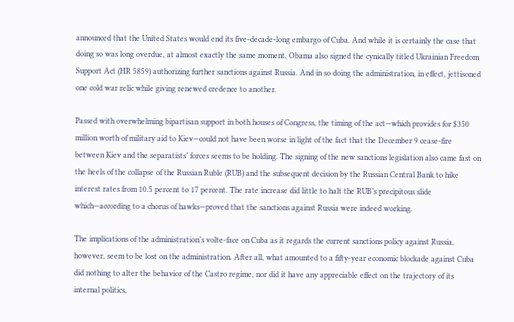announced that the United States would end its five-decade-long embargo of Cuba. And while it is certainly the case that doing so was long overdue, at almost exactly the same moment, Obama also signed the cynically titled Ukrainian Freedom Support Act (HR 5859) authorizing further sanctions against Russia. And in so doing the administration, in effect, jettisoned one cold war relic while giving renewed credence to another.

Passed with overwhelming bipartisan support in both houses of Congress, the timing of the act—which provides for $350 million worth of military aid to Kiev—could not have been worse in light of the fact that the December 9 cease-fire between Kiev and the separatists’ forces seems to be holding. The signing of the new sanctions legislation also came fast on the heels of the collapse of the Russian Ruble (RUB) and the subsequent decision by the Russian Central Bank to hike interest rates from 10.5 percent to 17 percent. The rate increase did little to halt the RUB’s precipitous slide which—according to a chorus of hawks—proved that the sanctions against Russia were indeed working.

The implications of the administration’s volte-face on Cuba as it regards the current sanctions policy against Russia, however, seem to be lost on the administration. After all, what amounted to a fifty-year economic blockade against Cuba did nothing to alter the behavior of the Castro regime, nor did it have any appreciable effect on the trajectory of its internal politics,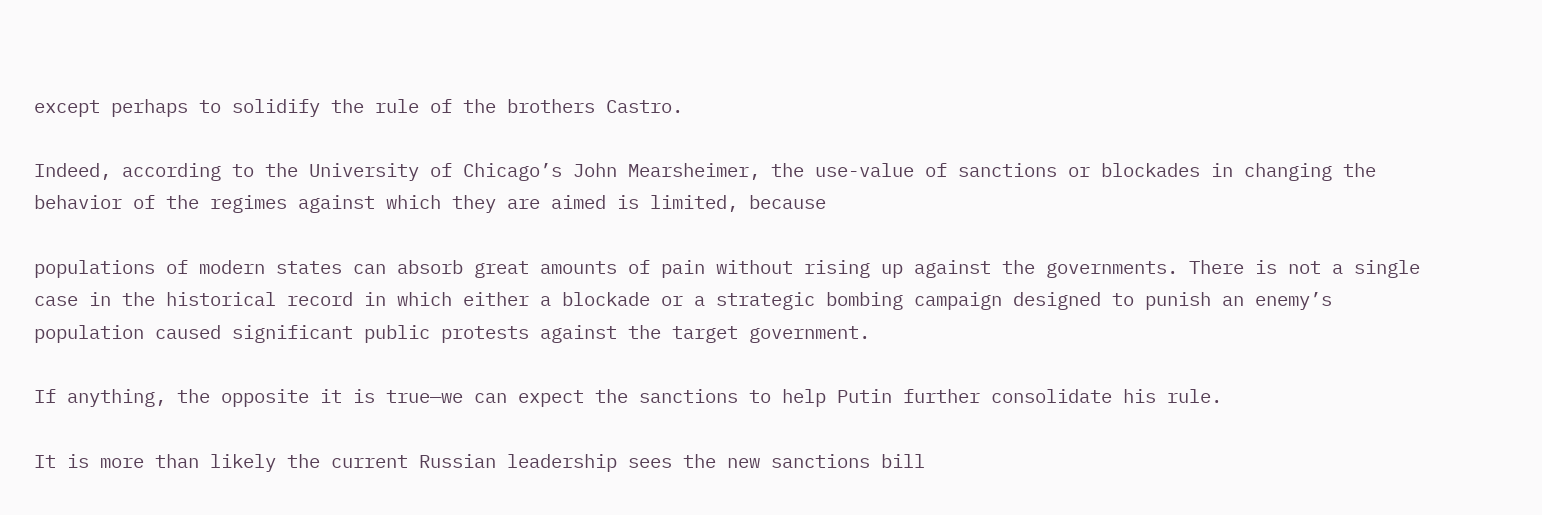except perhaps to solidify the rule of the brothers Castro.

Indeed, according to the University of Chicago’s John Mearsheimer, the use-value of sanctions or blockades in changing the behavior of the regimes against which they are aimed is limited, because

populations of modern states can absorb great amounts of pain without rising up against the governments. There is not a single case in the historical record in which either a blockade or a strategic bombing campaign designed to punish an enemy’s population caused significant public protests against the target government.

If anything, the opposite it is true—we can expect the sanctions to help Putin further consolidate his rule.

It is more than likely the current Russian leadership sees the new sanctions bill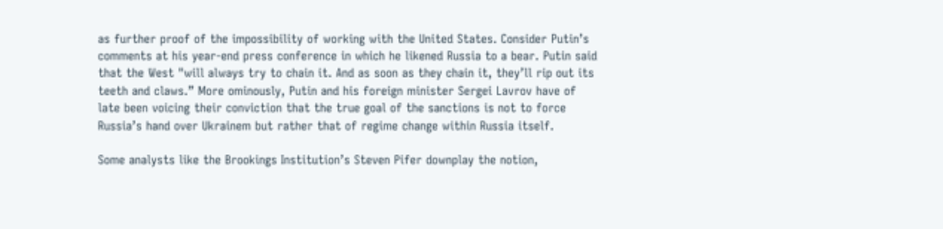as further proof of the impossibility of working with the United States. Consider Putin’s comments at his year-end press conference in which he likened Russia to a bear. Putin said that the West "will always try to chain it. And as soon as they chain it, they’ll rip out its teeth and claws.” More ominously, Putin and his foreign minister Sergei Lavrov have of late been voicing their conviction that the true goal of the sanctions is not to force Russia’s hand over Ukrainem but rather that of regime change within Russia itself.

Some analysts like the Brookings Institution’s Steven Pifer downplay the notion,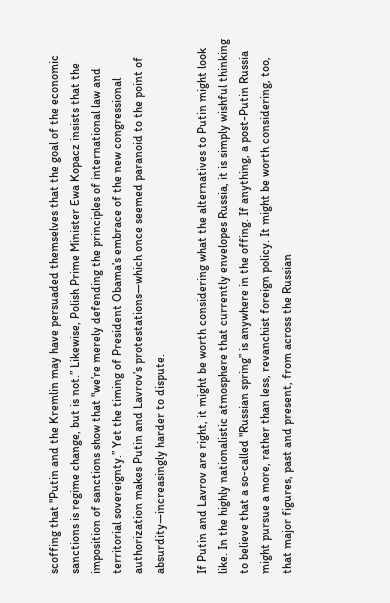scoffing that "Putin and the Kremlin may have persuaded themselves that the goal of the economic sanctions is regime change, but is not.” Likewise, Polish Prime Minister Ewa Kopacz insists that the imposition of sanctions show that "we’re merely defending the principles of international law and territorial sovereignty.” Yet the timing of President Obama’s embrace of the new congressional authorization makes Putin and Lavrov’s protestations—which once seemed paranoid to the point of absurdity—increasingly harder to dispute.

If Putin and Lavrov are right, it might be worth considering what the alternatives to Putin might look like. In the highly nationalistic atmosphere that currently envelopes Russia, it is simply wishful thinking to believe that a so-called "Russian spring” is anywhere in the offing. If anything, a post-Putin Russia might pursue a more, rather than less, revanchist foreign policy. It might be worth considering, too, that major figures, past and present, from across the Russian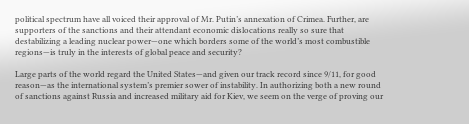political spectrum have all voiced their approval of Mr. Putin’s annexation of Crimea. Further, are supporters of the sanctions and their attendant economic dislocations really so sure that destabilizing a leading nuclear power—one which borders some of the world’s most combustible regions—is truly in the interests of global peace and security?

Large parts of the world regard the United States—and given our track record since 9/11, for good reason—as the international system’s premier sower of instability. In authorizing both a new round of sanctions against Russia and increased military aid for Kiev, we seem on the verge of proving our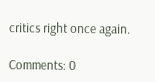critics right once again.

Comments: 0